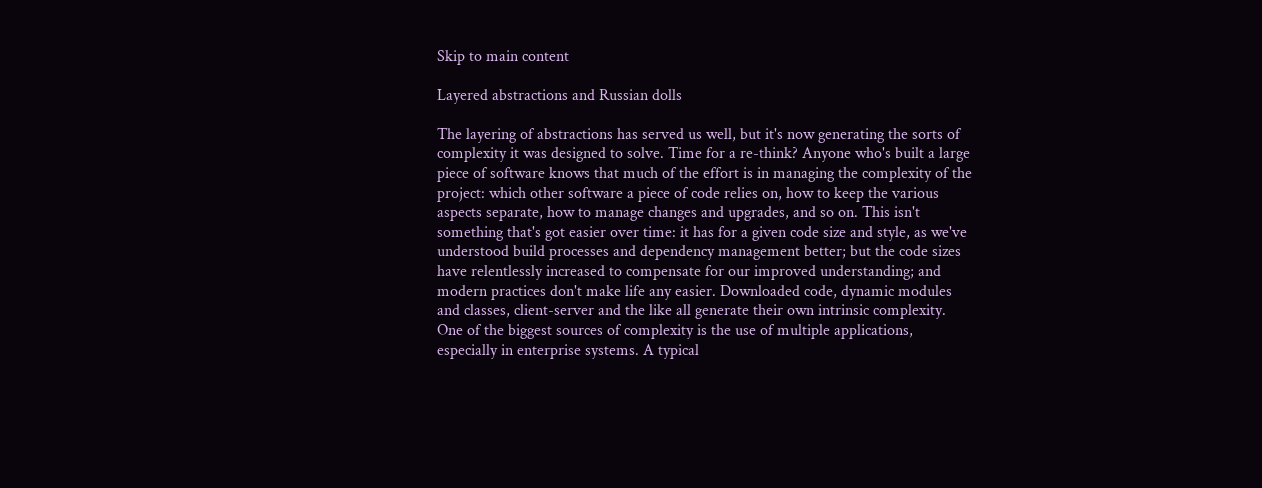Skip to main content

Layered abstractions and Russian dolls

The layering of abstractions has served us well, but it's now generating the sorts of complexity it was designed to solve. Time for a re-think? Anyone who's built a large piece of software knows that much of the effort is in managing the complexity of the project: which other software a piece of code relies on, how to keep the various aspects separate, how to manage changes and upgrades, and so on. This isn't something that's got easier over time: it has for a given code size and style, as we've understood build processes and dependency management better; but the code sizes have relentlessly increased to compensate for our improved understanding; and modern practices don't make life any easier. Downloaded code, dynamic modules and classes, client-server and the like all generate their own intrinsic complexity. One of the biggest sources of complexity is the use of multiple applications, especially in enterprise systems. A typical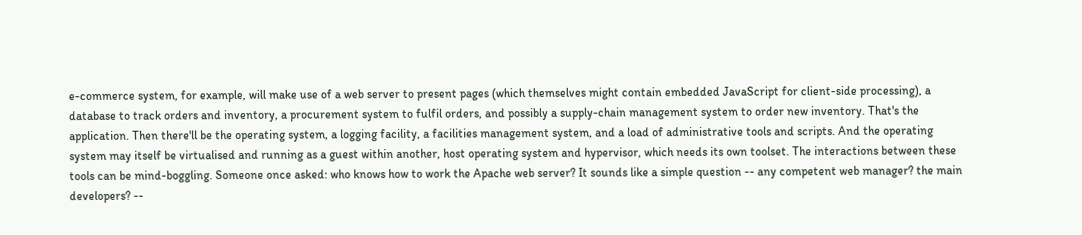e-commerce system, for example, will make use of a web server to present pages (which themselves might contain embedded JavaScript for client-side processing), a database to track orders and inventory, a procurement system to fulfil orders, and possibly a supply-chain management system to order new inventory. That's the application. Then there'll be the operating system, a logging facility, a facilities management system, and a load of administrative tools and scripts. And the operating system may itself be virtualised and running as a guest within another, host operating system and hypervisor, which needs its own toolset. The interactions between these tools can be mind-boggling. Someone once asked: who knows how to work the Apache web server? It sounds like a simple question -- any competent web manager? the main developers? --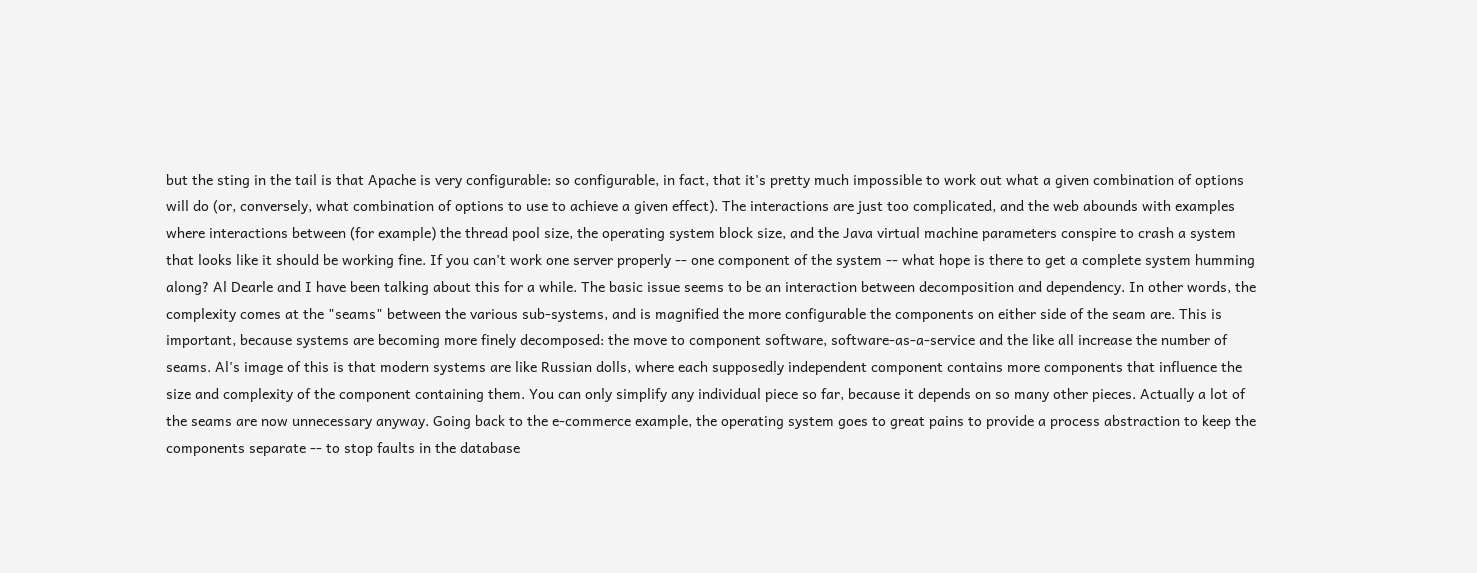but the sting in the tail is that Apache is very configurable: so configurable, in fact, that it's pretty much impossible to work out what a given combination of options will do (or, conversely, what combination of options to use to achieve a given effect). The interactions are just too complicated, and the web abounds with examples where interactions between (for example) the thread pool size, the operating system block size, and the Java virtual machine parameters conspire to crash a system that looks like it should be working fine. If you can't work one server properly -- one component of the system -- what hope is there to get a complete system humming along? Al Dearle and I have been talking about this for a while. The basic issue seems to be an interaction between decomposition and dependency. In other words, the complexity comes at the "seams" between the various sub-systems, and is magnified the more configurable the components on either side of the seam are. This is important, because systems are becoming more finely decomposed: the move to component software, software-as-a-service and the like all increase the number of seams. Al's image of this is that modern systems are like Russian dolls, where each supposedly independent component contains more components that influence the size and complexity of the component containing them. You can only simplify any individual piece so far, because it depends on so many other pieces. Actually a lot of the seams are now unnecessary anyway. Going back to the e-commerce example, the operating system goes to great pains to provide a process abstraction to keep the components separate -- to stop faults in the database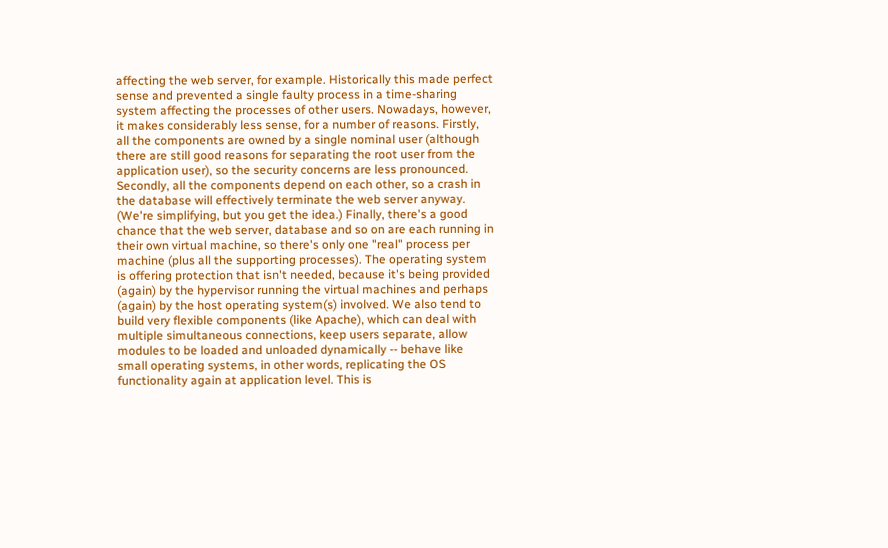affecting the web server, for example. Historically this made perfect sense and prevented a single faulty process in a time-sharing system affecting the processes of other users. Nowadays, however, it makes considerably less sense, for a number of reasons. Firstly, all the components are owned by a single nominal user (although there are still good reasons for separating the root user from the application user), so the security concerns are less pronounced. Secondly, all the components depend on each other, so a crash in the database will effectively terminate the web server anyway. (We're simplifying, but you get the idea.) Finally, there's a good chance that the web server, database and so on are each running in their own virtual machine, so there's only one "real" process per machine (plus all the supporting processes). The operating system is offering protection that isn't needed, because it's being provided (again) by the hypervisor running the virtual machines and perhaps (again) by the host operating system(s) involved. We also tend to build very flexible components (like Apache), which can deal with multiple simultaneous connections, keep users separate, allow modules to be loaded and unloaded dynamically -- behave like small operating systems, in other words, replicating the OS functionality again at application level. This is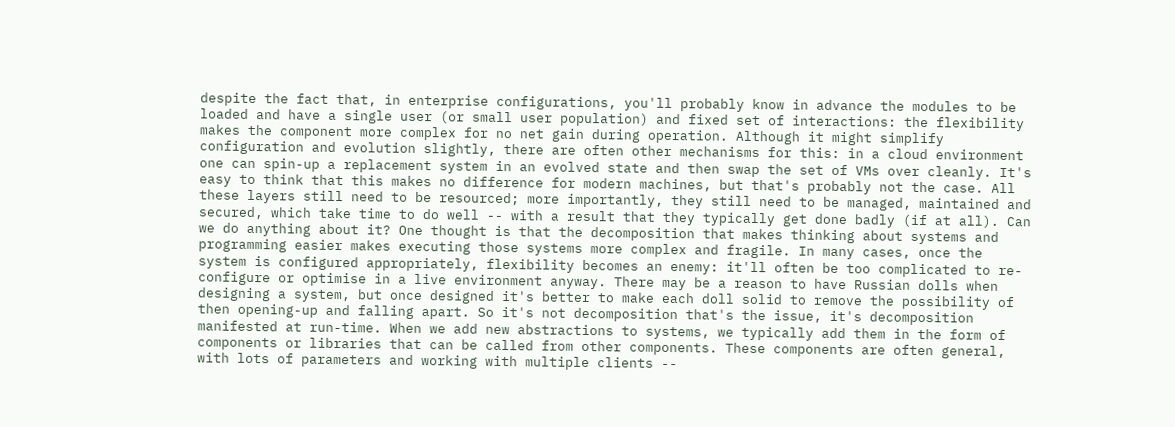despite the fact that, in enterprise configurations, you'll probably know in advance the modules to be loaded and have a single user (or small user population) and fixed set of interactions: the flexibility makes the component more complex for no net gain during operation. Although it might simplify configuration and evolution slightly, there are often other mechanisms for this: in a cloud environment one can spin-up a replacement system in an evolved state and then swap the set of VMs over cleanly. It's easy to think that this makes no difference for modern machines, but that's probably not the case. All these layers still need to be resourced; more importantly, they still need to be managed, maintained and secured, which take time to do well -- with a result that they typically get done badly (if at all). Can we do anything about it? One thought is that the decomposition that makes thinking about systems and programming easier makes executing those systems more complex and fragile. In many cases, once the system is configured appropriately, flexibility becomes an enemy: it'll often be too complicated to re-configure or optimise in a live environment anyway. There may be a reason to have Russian dolls when designing a system, but once designed it's better to make each doll solid to remove the possibility of then opening-up and falling apart. So it's not decomposition that's the issue, it's decomposition manifested at run-time. When we add new abstractions to systems, we typically add them in the form of components or libraries that can be called from other components. These components are often general, with lots of parameters and working with multiple clients --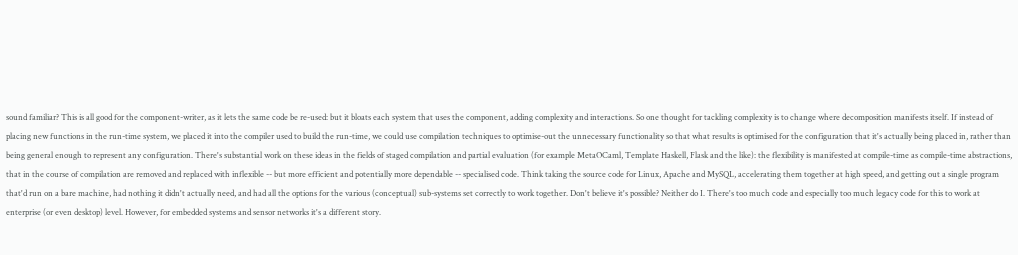sound familiar? This is all good for the component-writer, as it lets the same code be re-used: but it bloats each system that uses the component, adding complexity and interactions. So one thought for tackling complexity is to change where decomposition manifests itself. If instead of placing new functions in the run-time system, we placed it into the compiler used to build the run-time, we could use compilation techniques to optimise-out the unnecessary functionality so that what results is optimised for the configuration that it's actually being placed in, rather than being general enough to represent any configuration. There's substantial work on these ideas in the fields of staged compilation and partial evaluation (for example MetaOCaml, Template Haskell, Flask and the like): the flexibility is manifested at compile-time as compile-time abstractions, that in the course of compilation are removed and replaced with inflexible -- but more efficient and potentially more dependable -- specialised code. Think taking the source code for Linux, Apache and MySQL, accelerating them together at high speed, and getting out a single program that'd run on a bare machine, had nothing it didn't actually need, and had all the options for the various (conceptual) sub-systems set correctly to work together. Don't believe it's possible? Neither do I. There's too much code and especially too much legacy code for this to work at enterprise (or even desktop) level. However, for embedded systems and sensor networks it's a different story.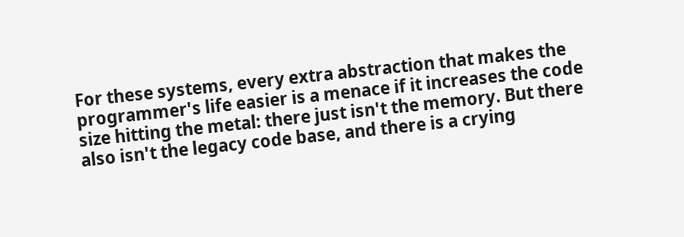For these systems, every extra abstraction that makes the programmer's life easier is a menace if it increases the code size hitting the metal: there just isn't the memory. But there also isn't the legacy code base, and there is a crying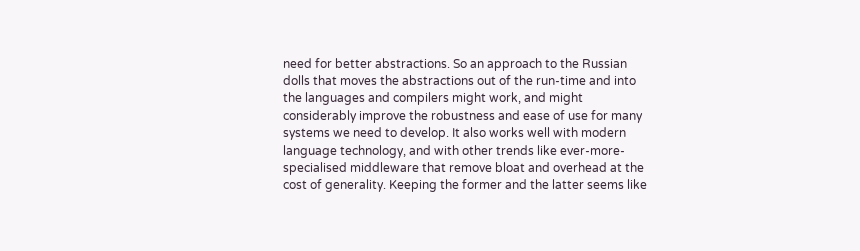need for better abstractions. So an approach to the Russian dolls that moves the abstractions out of the run-time and into the languages and compilers might work, and might considerably improve the robustness and ease of use for many systems we need to develop. It also works well with modern language technology, and with other trends like ever-more-specialised middleware that remove bloat and overhead at the cost of generality. Keeping the former and the latter seems like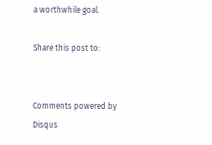a worthwhile goal.

Share this post to:


Comments powered by Disqus